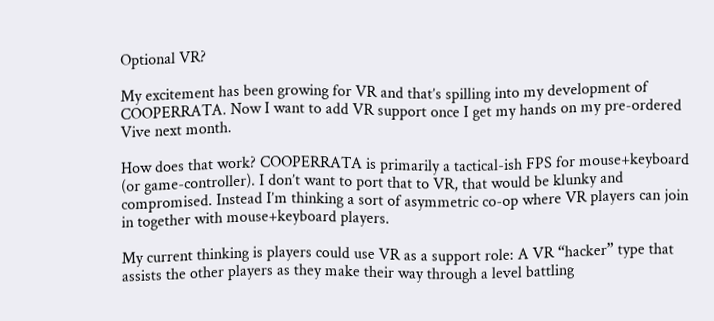Optional VR?

My excitement has been growing for VR and that’s spilling into my development of COOPERRATA. Now I want to add VR support once I get my hands on my pre-ordered Vive next month.

How does that work? COOPERRATA is primarily a tactical-ish FPS for mouse+keyboard (or game-controller). I don’t want to port that to VR, that would be klunky and compromised. Instead I’m thinking a sort of asymmetric co-op where VR players can join in together with mouse+keyboard players.

My current thinking is players could use VR as a support role: A VR “hacker” type that assists the other players as they make their way through a level battling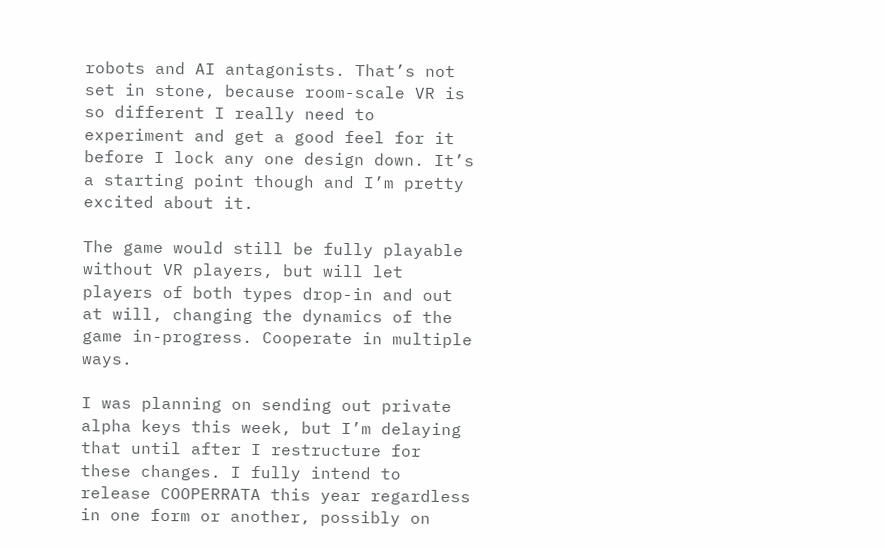robots and AI antagonists. That’s not set in stone, because room-scale VR is so different I really need to experiment and get a good feel for it before I lock any one design down. It’s a starting point though and I’m pretty excited about it.

The game would still be fully playable without VR players, but will let players of both types drop-in and out at will, changing the dynamics of the game in-progress. Cooperate in multiple ways.

I was planning on sending out private alpha keys this week, but I’m delaying that until after I restructure for these changes. I fully intend to release COOPERRATA this year regardless in one form or another, possibly on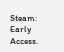Steam: Early Access.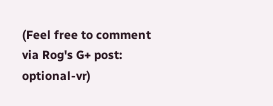(Feel free to comment via Rog's G+ post: optional-vr)